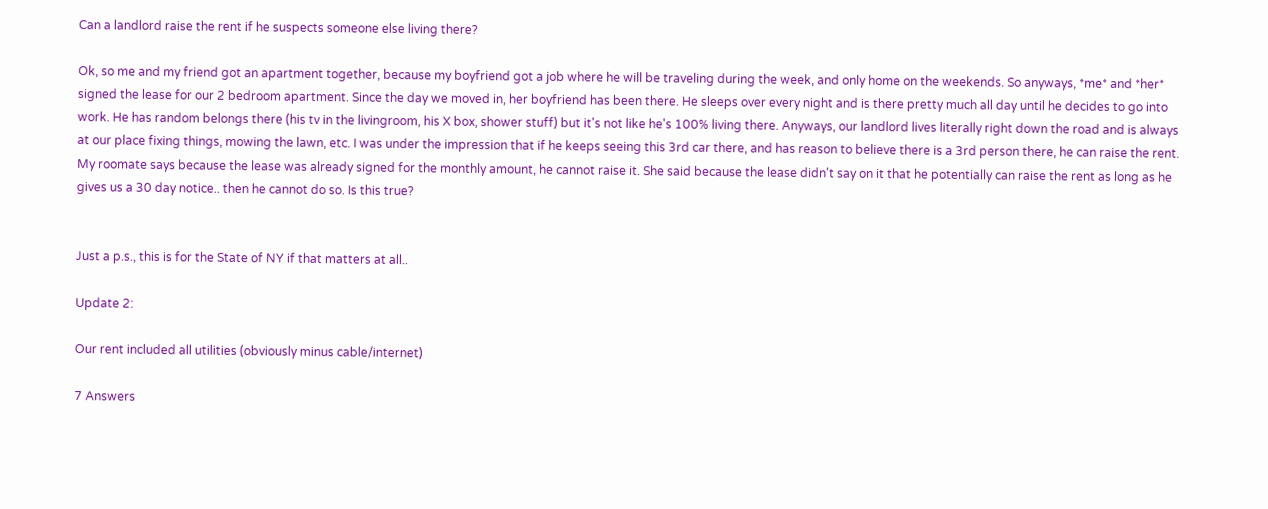Can a landlord raise the rent if he suspects someone else living there?

Ok, so me and my friend got an apartment together, because my boyfriend got a job where he will be traveling during the week, and only home on the weekends. So anyways, *me* and *her* signed the lease for our 2 bedroom apartment. Since the day we moved in, her boyfriend has been there. He sleeps over every night and is there pretty much all day until he decides to go into work. He has random belongs there (his tv in the livingroom, his X box, shower stuff) but it's not like he's 100% living there. Anyways, our landlord lives literally right down the road and is always at our place fixing things, mowing the lawn, etc. I was under the impression that if he keeps seeing this 3rd car there, and has reason to believe there is a 3rd person there, he can raise the rent. My roomate says because the lease was already signed for the monthly amount, he cannot raise it. She said because the lease didn't say on it that he potentially can raise the rent as long as he gives us a 30 day notice.. then he cannot do so. Is this true?


Just a p.s., this is for the State of NY if that matters at all..

Update 2:

Our rent included all utilities (obviously minus cable/internet)

7 Answers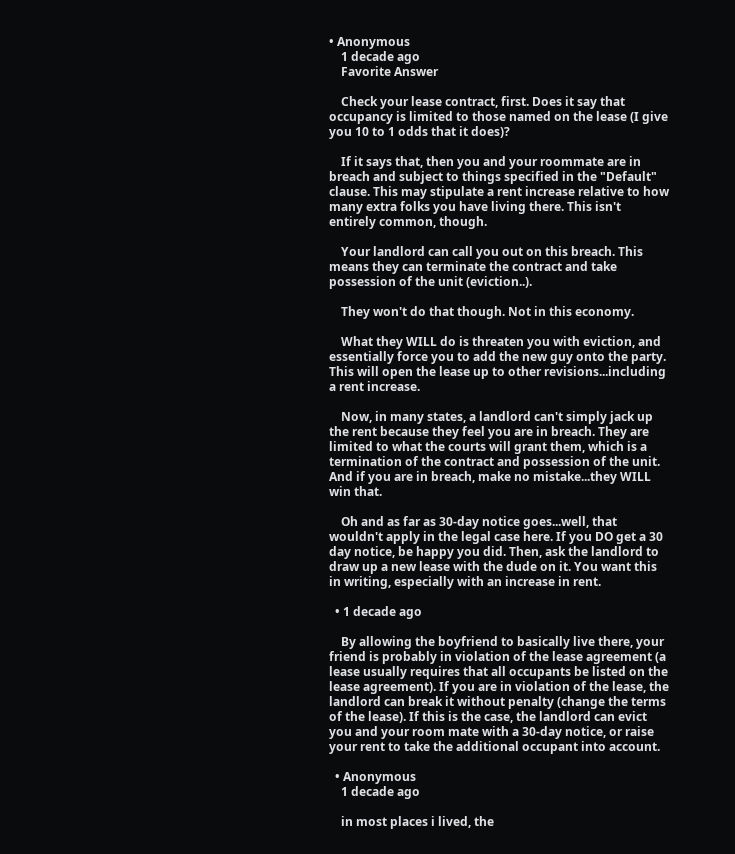• Anonymous
    1 decade ago
    Favorite Answer

    Check your lease contract, first. Does it say that occupancy is limited to those named on the lease (I give you 10 to 1 odds that it does)?

    If it says that, then you and your roommate are in breach and subject to things specified in the "Default" clause. This may stipulate a rent increase relative to how many extra folks you have living there. This isn't entirely common, though.

    Your landlord can call you out on this breach. This means they can terminate the contract and take possession of the unit (eviction..).

    They won't do that though. Not in this economy.

    What they WILL do is threaten you with eviction, and essentially force you to add the new guy onto the party. This will open the lease up to other revisions...including a rent increase.

    Now, in many states, a landlord can't simply jack up the rent because they feel you are in breach. They are limited to what the courts will grant them, which is a termination of the contract and possession of the unit. And if you are in breach, make no mistake...they WILL win that.

    Oh and as far as 30-day notice goes...well, that wouldn't apply in the legal case here. If you DO get a 30 day notice, be happy you did. Then, ask the landlord to draw up a new lease with the dude on it. You want this in writing, especially with an increase in rent.

  • 1 decade ago

    By allowing the boyfriend to basically live there, your friend is probably in violation of the lease agreement (a lease usually requires that all occupants be listed on the lease agreement). If you are in violation of the lease, the landlord can break it without penalty (change the terms of the lease). If this is the case, the landlord can evict you and your room mate with a 30-day notice, or raise your rent to take the additional occupant into account.

  • Anonymous
    1 decade ago

    in most places i lived, the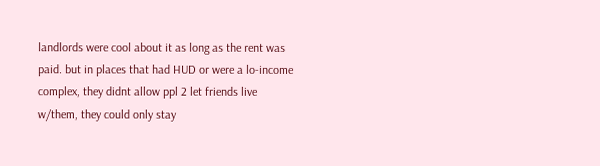landlords were cool about it as long as the rent was paid. but in places that had HUD or were a lo-income complex, they didnt allow ppl 2 let friends live w/them, they could only stay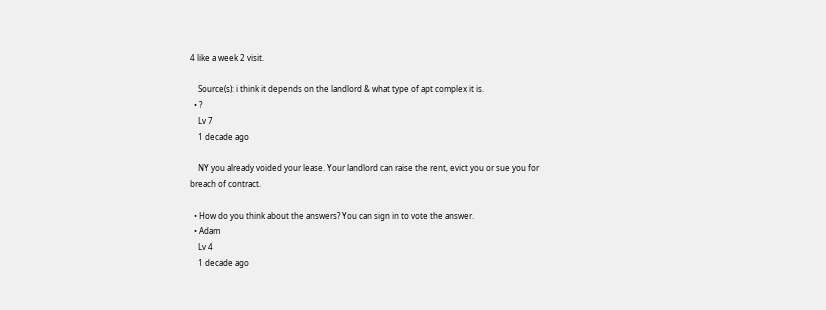4 like a week 2 visit.

    Source(s): i think it depends on the landlord & what type of apt complex it is.
  • ?
    Lv 7
    1 decade ago

    NY you already voided your lease. Your landlord can raise the rent, evict you or sue you for breach of contract.

  • How do you think about the answers? You can sign in to vote the answer.
  • Adam
    Lv 4
    1 decade ago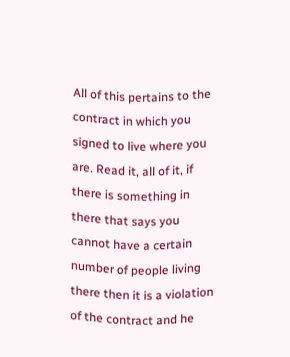All of this pertains to the contract in which you signed to live where you are. Read it, all of it, if there is something in there that says you cannot have a certain number of people living there then it is a violation of the contract and he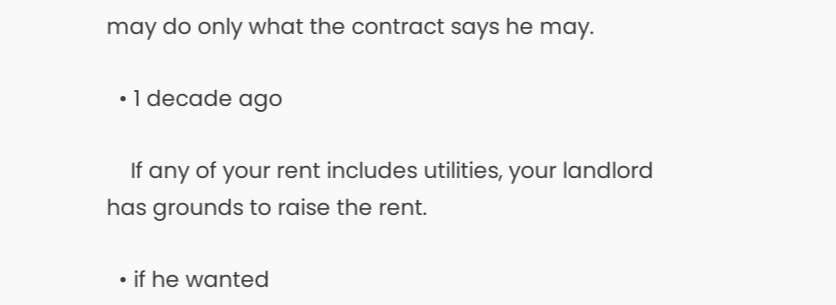may do only what the contract says he may.

  • 1 decade ago

    If any of your rent includes utilities, your landlord has grounds to raise the rent.

  • if he wanted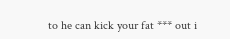to he can kick your fat *** out i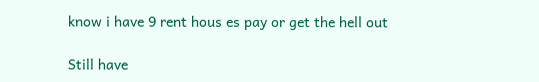know i have 9 rent hous es pay or get the hell out

Still have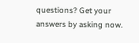questions? Get your answers by asking now.